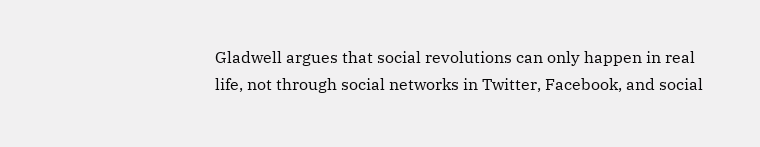Gladwell argues that social revolutions can only happen in real life, not through social networks in Twitter, Facebook, and social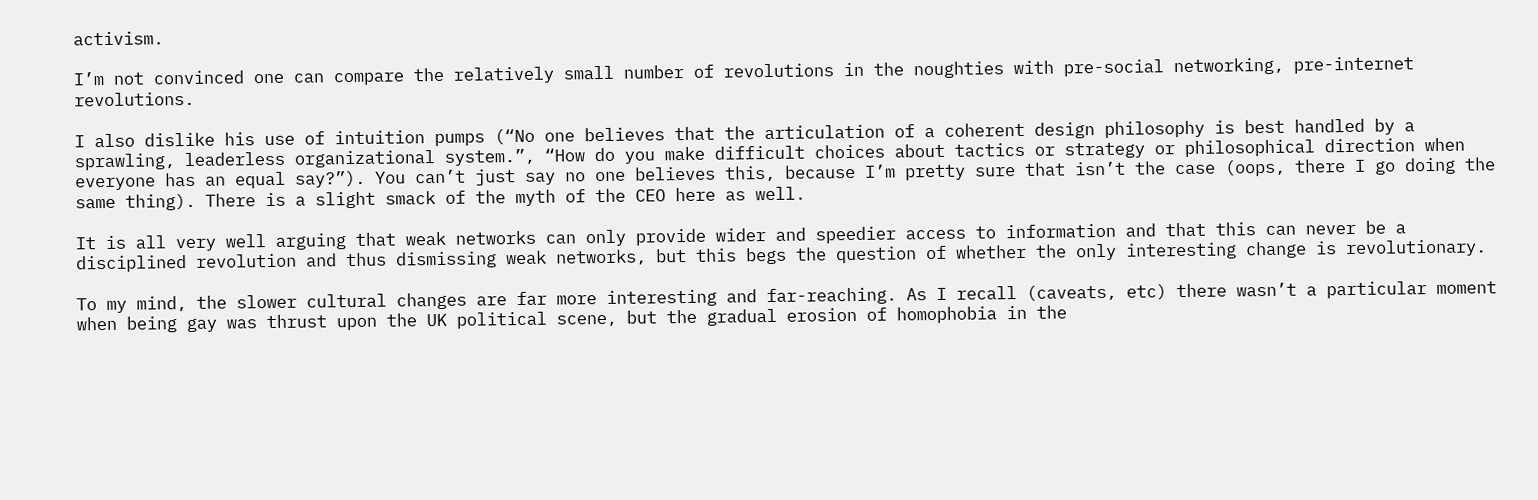activism.

I’m not convinced one can compare the relatively small number of revolutions in the noughties with pre-social networking, pre-internet revolutions.

I also dislike his use of intuition pumps (“No one believes that the articulation of a coherent design philosophy is best handled by a sprawling, leaderless organizational system.”, “How do you make difficult choices about tactics or strategy or philosophical direction when everyone has an equal say?”). You can’t just say no one believes this, because I’m pretty sure that isn’t the case (oops, there I go doing the same thing). There is a slight smack of the myth of the CEO here as well.

It is all very well arguing that weak networks can only provide wider and speedier access to information and that this can never be a disciplined revolution and thus dismissing weak networks, but this begs the question of whether the only interesting change is revolutionary.

To my mind, the slower cultural changes are far more interesting and far-reaching. As I recall (caveats, etc) there wasn’t a particular moment when being gay was thrust upon the UK political scene, but the gradual erosion of homophobia in the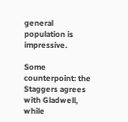general population is impressive.

Some counterpoint: the Staggers agrees with Gladwell, while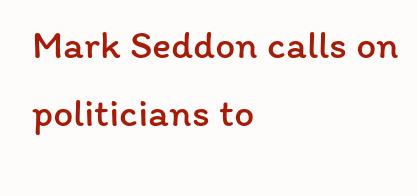Mark Seddon calls on politicians to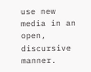use new media in an open, discursive manner.